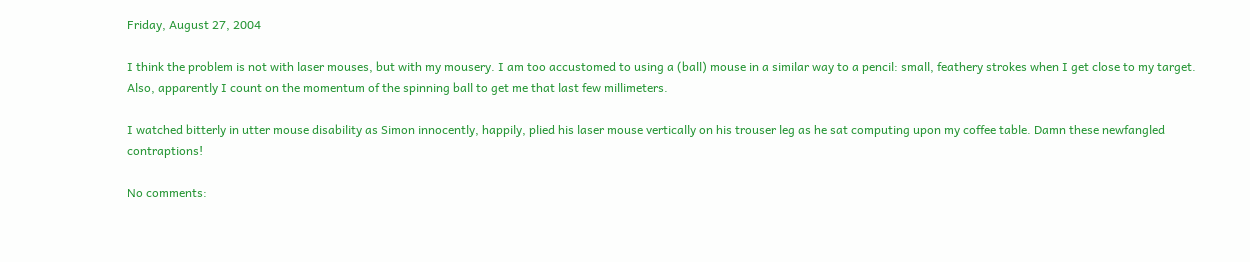Friday, August 27, 2004

I think the problem is not with laser mouses, but with my mousery. I am too accustomed to using a (ball) mouse in a similar way to a pencil: small, feathery strokes when I get close to my target. Also, apparently I count on the momentum of the spinning ball to get me that last few millimeters.

I watched bitterly in utter mouse disability as Simon innocently, happily, plied his laser mouse vertically on his trouser leg as he sat computing upon my coffee table. Damn these newfangled contraptions!

No comments: